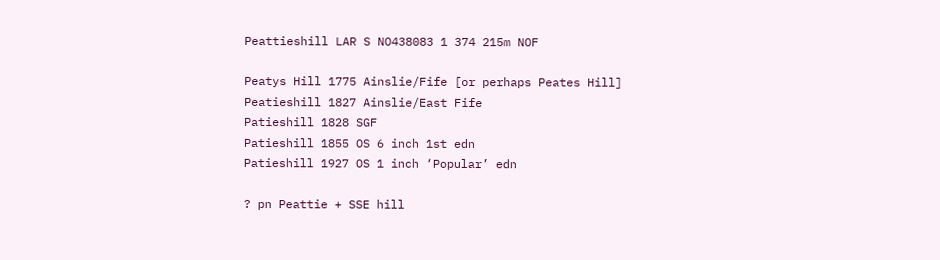Peattieshill LAR S NO438083 1 374 215m NOF

Peatys Hill 1775 Ainslie/Fife [or perhaps Peates Hill]
Peatieshill 1827 Ainslie/East Fife
Patieshill 1828 SGF
Patieshill 1855 OS 6 inch 1st edn
Patieshill 1927 OS 1 inch ‘Popular’ edn

? pn Peattie + SSE hill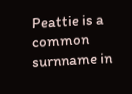Peattie is a common surnname in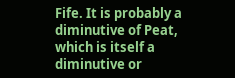Fife. It is probably a diminutive of Peat, which is itself a diminutive or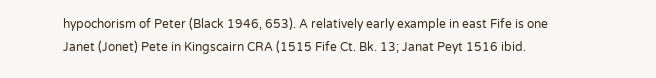hypochorism of Peter (Black 1946, 653). A relatively early example in east Fife is one Janet (Jonet) Pete in Kingscairn CRA (1515 Fife Ct. Bk. 13; Janat Peyt 1516 ibid.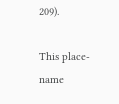209).

This place-name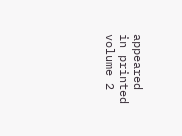appeared in printed volume 2